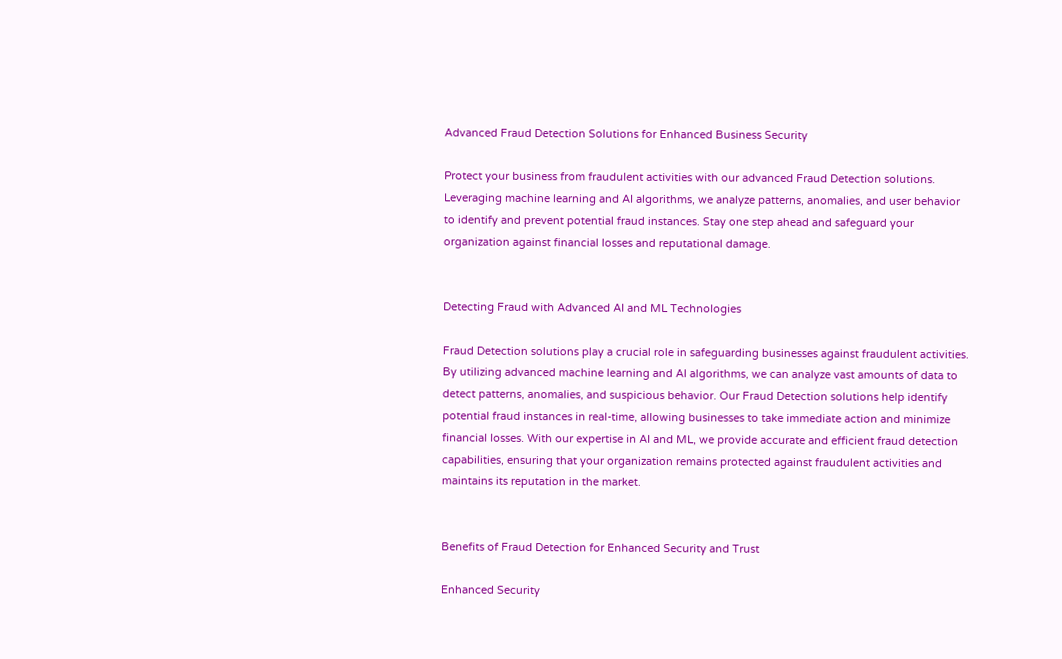Advanced Fraud Detection Solutions for Enhanced Business Security

Protect your business from fraudulent activities with our advanced Fraud Detection solutions. Leveraging machine learning and AI algorithms, we analyze patterns, anomalies, and user behavior to identify and prevent potential fraud instances. Stay one step ahead and safeguard your organization against financial losses and reputational damage.


Detecting Fraud with Advanced AI and ML Technologies

Fraud Detection solutions play a crucial role in safeguarding businesses against fraudulent activities. By utilizing advanced machine learning and AI algorithms, we can analyze vast amounts of data to detect patterns, anomalies, and suspicious behavior. Our Fraud Detection solutions help identify potential fraud instances in real-time, allowing businesses to take immediate action and minimize financial losses. With our expertise in AI and ML, we provide accurate and efficient fraud detection capabilities, ensuring that your organization remains protected against fraudulent activities and maintains its reputation in the market.


Benefits of Fraud Detection for Enhanced Security and Trust

Enhanced Security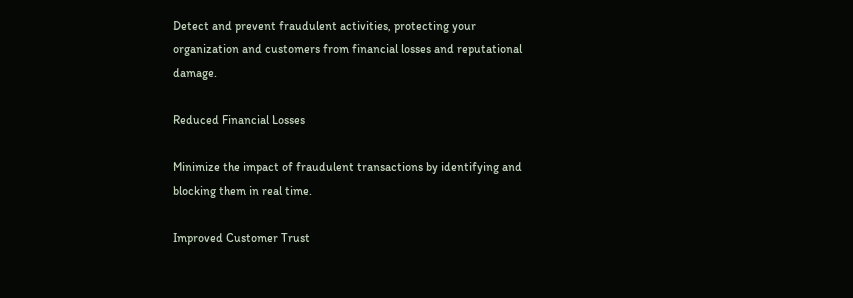Detect and prevent fraudulent activities, protecting your organization and customers from financial losses and reputational damage.

Reduced Financial Losses

Minimize the impact of fraudulent transactions by identifying and blocking them in real time.

Improved Customer Trust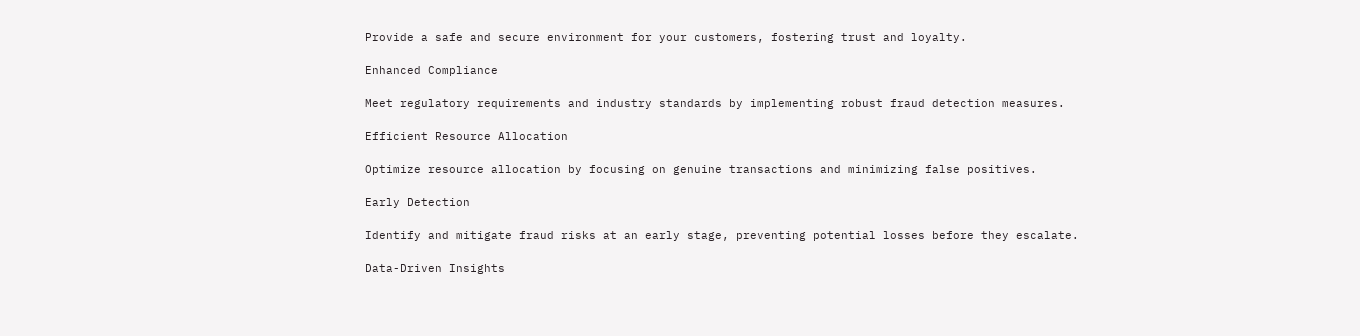Provide a safe and secure environment for your customers, fostering trust and loyalty.

Enhanced Compliance

Meet regulatory requirements and industry standards by implementing robust fraud detection measures.

Efficient Resource Allocation

Optimize resource allocation by focusing on genuine transactions and minimizing false positives.

Early Detection

Identify and mitigate fraud risks at an early stage, preventing potential losses before they escalate.

Data-Driven Insights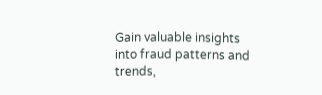Gain valuable insights into fraud patterns and trends,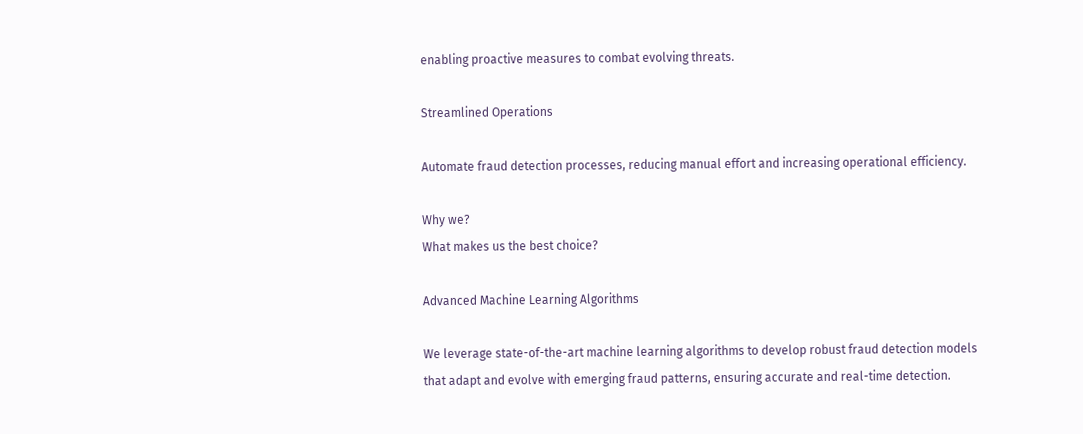enabling proactive measures to combat evolving threats.

Streamlined Operations

Automate fraud detection processes, reducing manual effort and increasing operational efficiency.

Why we?
What makes us the best choice?

Advanced Machine Learning Algorithms

We leverage state-of-the-art machine learning algorithms to develop robust fraud detection models that adapt and evolve with emerging fraud patterns, ensuring accurate and real-time detection.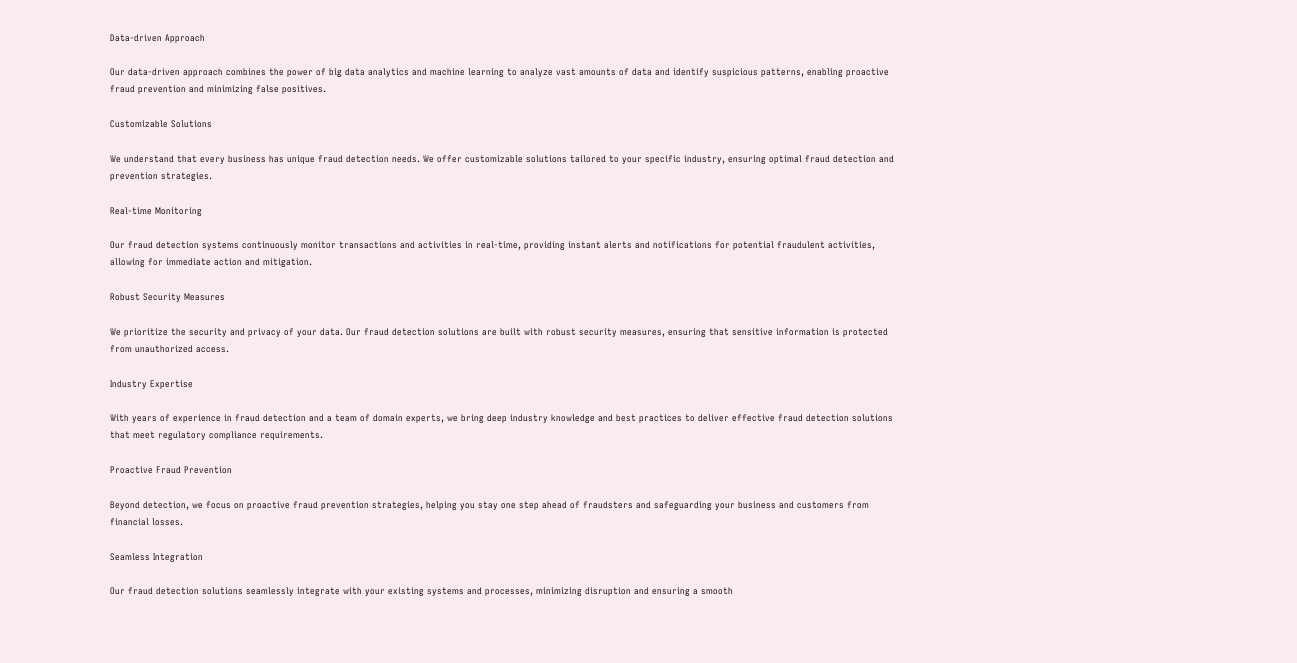Data-driven Approach

Our data-driven approach combines the power of big data analytics and machine learning to analyze vast amounts of data and identify suspicious patterns, enabling proactive fraud prevention and minimizing false positives.

Customizable Solutions

We understand that every business has unique fraud detection needs. We offer customizable solutions tailored to your specific industry, ensuring optimal fraud detection and prevention strategies.

Real-time Monitoring

Our fraud detection systems continuously monitor transactions and activities in real-time, providing instant alerts and notifications for potential fraudulent activities, allowing for immediate action and mitigation.

Robust Security Measures

We prioritize the security and privacy of your data. Our fraud detection solutions are built with robust security measures, ensuring that sensitive information is protected from unauthorized access.

Industry Expertise

With years of experience in fraud detection and a team of domain experts, we bring deep industry knowledge and best practices to deliver effective fraud detection solutions that meet regulatory compliance requirements.

Proactive Fraud Prevention

Beyond detection, we focus on proactive fraud prevention strategies, helping you stay one step ahead of fraudsters and safeguarding your business and customers from financial losses.

Seamless Integration

Our fraud detection solutions seamlessly integrate with your existing systems and processes, minimizing disruption and ensuring a smooth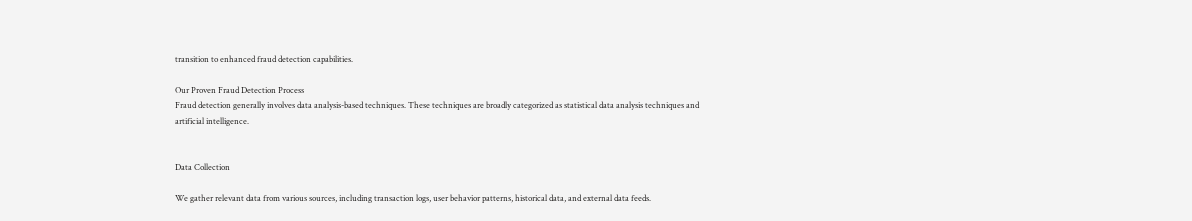transition to enhanced fraud detection capabilities.

Our Proven Fraud Detection Process
Fraud detection generally involves data analysis-based techniques. These techniques are broadly categorized as statistical data analysis techniques and artificial intelligence.


Data Collection

We gather relevant data from various sources, including transaction logs, user behavior patterns, historical data, and external data feeds.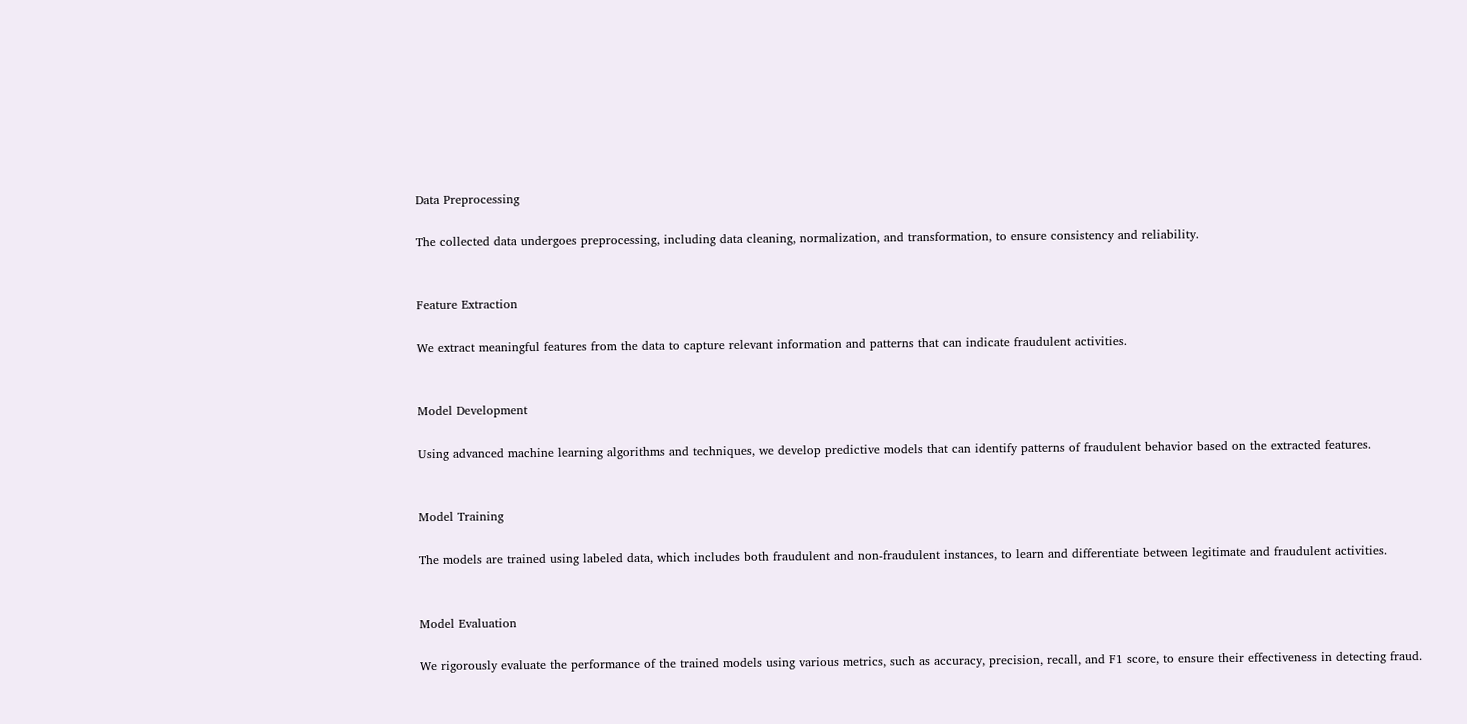Data Preprocessing

The collected data undergoes preprocessing, including data cleaning, normalization, and transformation, to ensure consistency and reliability.


Feature Extraction

We extract meaningful features from the data to capture relevant information and patterns that can indicate fraudulent activities.


Model Development

Using advanced machine learning algorithms and techniques, we develop predictive models that can identify patterns of fraudulent behavior based on the extracted features.


Model Training

The models are trained using labeled data, which includes both fraudulent and non-fraudulent instances, to learn and differentiate between legitimate and fraudulent activities.


Model Evaluation

We rigorously evaluate the performance of the trained models using various metrics, such as accuracy, precision, recall, and F1 score, to ensure their effectiveness in detecting fraud.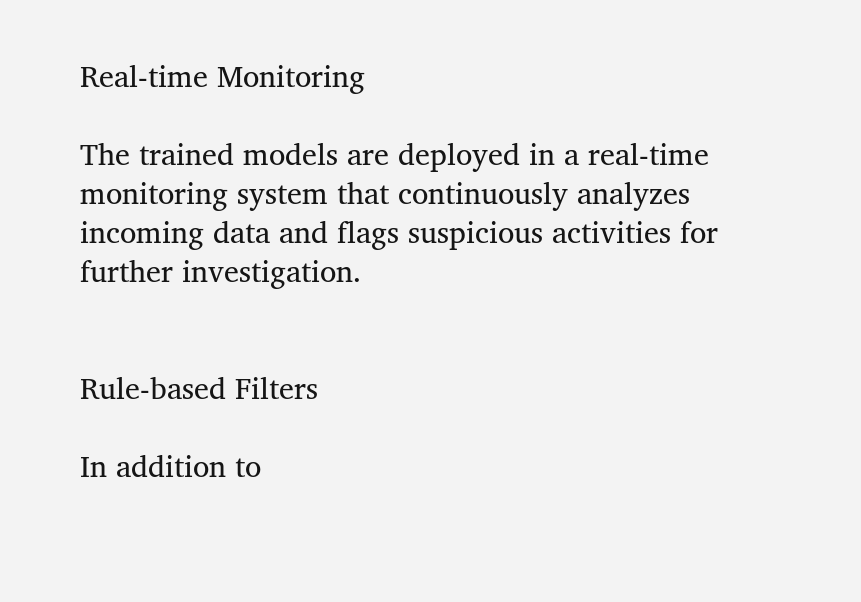Real-time Monitoring

The trained models are deployed in a real-time monitoring system that continuously analyzes incoming data and flags suspicious activities for further investigation.


Rule-based Filters

In addition to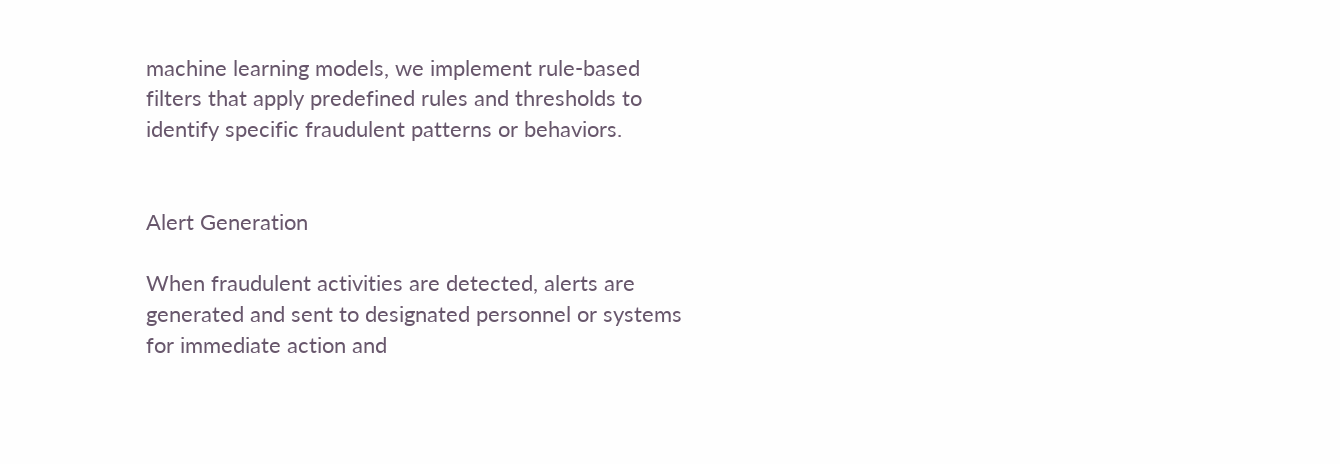machine learning models, we implement rule-based filters that apply predefined rules and thresholds to identify specific fraudulent patterns or behaviors.


Alert Generation

When fraudulent activities are detected, alerts are generated and sent to designated personnel or systems for immediate action and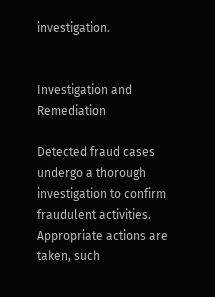investigation.


Investigation and Remediation

Detected fraud cases undergo a thorough investigation to confirm fraudulent activities. Appropriate actions are taken, such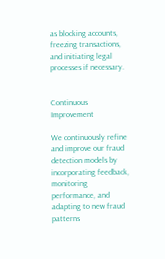as blocking accounts, freezing transactions, and initiating legal processes if necessary.


Continuous Improvement

We continuously refine and improve our fraud detection models by incorporating feedback, monitoring performance, and adapting to new fraud patterns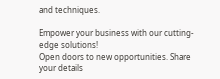and techniques.

Empower your business with our cutting-edge solutions!
Open doors to new opportunities. Share your details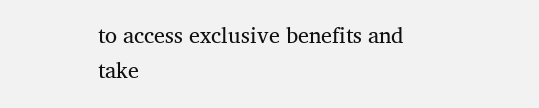to access exclusive benefits and take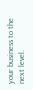your business to the next level.